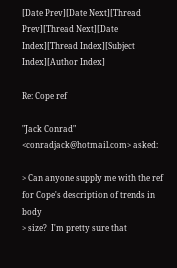[Date Prev][Date Next][Thread Prev][Thread Next][Date Index][Thread Index][Subject Index][Author Index]

Re: Cope ref

"Jack Conrad" <conradjack@hotmail.com> asked:

> Can anyone supply me with the ref for Cope's description of trends in body
> size?  I'm pretty sure that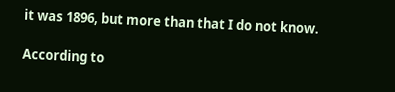it was 1896, but more than that I do not know.

According to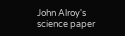John Alroy's science paper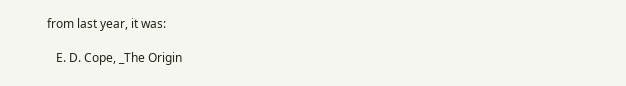from last year, it was:

   E. D. Cope, _The Origin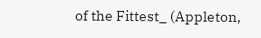of the Fittest_ (Appleton,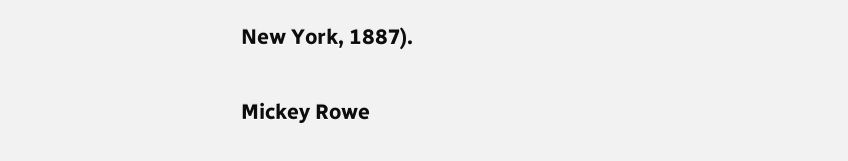New York, 1887).

Mickey Rowe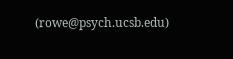(rowe@psych.ucsb.edu)